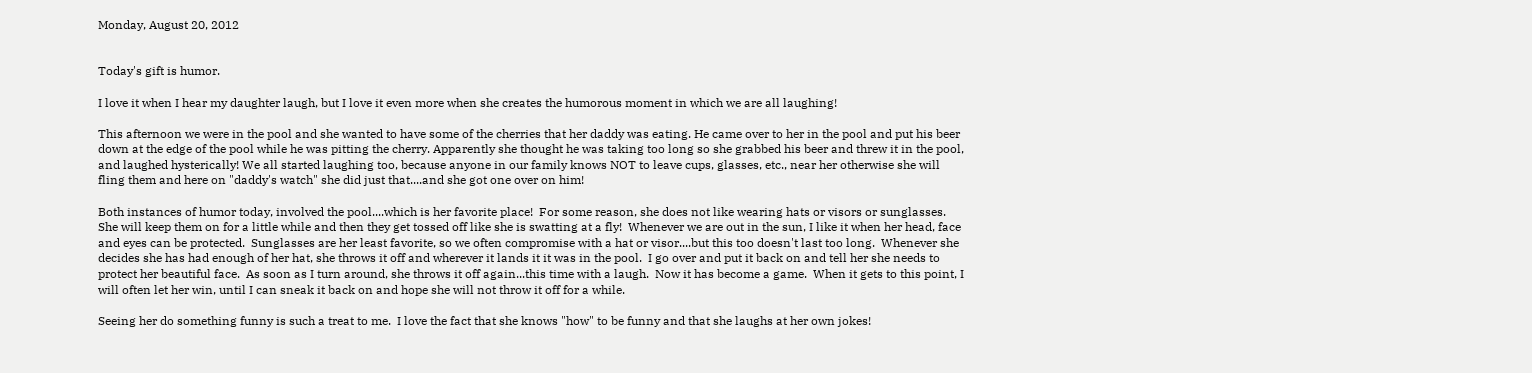Monday, August 20, 2012


Today's gift is humor.

I love it when I hear my daughter laugh, but I love it even more when she creates the humorous moment in which we are all laughing!

This afternoon we were in the pool and she wanted to have some of the cherries that her daddy was eating. He came over to her in the pool and put his beer down at the edge of the pool while he was pitting the cherry. Apparently she thought he was taking too long so she grabbed his beer and threw it in the pool, and laughed hysterically! We all started laughing too, because anyone in our family knows NOT to leave cups, glasses, etc., near her otherwise she will fling them and here on "daddy's watch" she did just that....and she got one over on him!

Both instances of humor today, involved the pool....which is her favorite place!  For some reason, she does not like wearing hats or visors or sunglasses.  She will keep them on for a little while and then they get tossed off like she is swatting at a fly!  Whenever we are out in the sun, I like it when her head, face and eyes can be protected.  Sunglasses are her least favorite, so we often compromise with a hat or visor....but this too doesn't last too long.  Whenever she decides she has had enough of her hat, she throws it off and wherever it lands it it was in the pool.  I go over and put it back on and tell her she needs to protect her beautiful face.  As soon as I turn around, she throws it off again...this time with a laugh.  Now it has become a game.  When it gets to this point, I will often let her win, until I can sneak it back on and hope she will not throw it off for a while.

Seeing her do something funny is such a treat to me.  I love the fact that she knows "how" to be funny and that she laughs at her own jokes!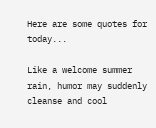Here are some quotes for today...

Like a welcome summer rain, humor may suddenly cleanse and cool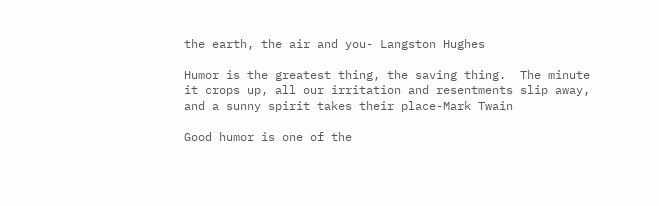the earth, the air and you- Langston Hughes

Humor is the greatest thing, the saving thing.  The minute it crops up, all our irritation and resentments slip away, and a sunny spirit takes their place-Mark Twain

Good humor is one of the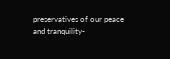preservatives of our peace and tranquility-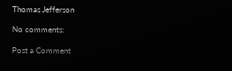Thomas Jefferson

No comments:

Post a Comment